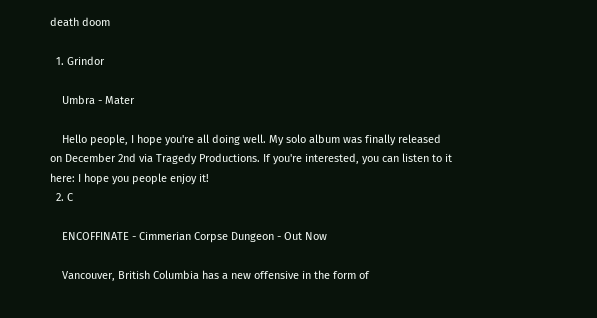death doom

  1. Grindor

    Umbra - Mater

    Hello people, I hope you're all doing well. My solo album was finally released on December 2nd via Tragedy Productions. If you're interested, you can listen to it here: I hope you people enjoy it!
  2. C

    ENCOFFINATE - Cimmerian Corpse Dungeon - Out Now

    Vancouver, British Columbia has a new offensive in the form of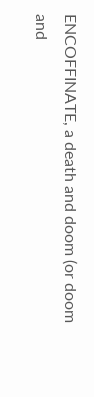ENCOFFINATE, a death and doom (or doom and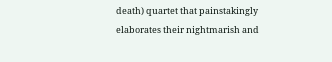death) quartet that painstakingly elaborates their nightmarish and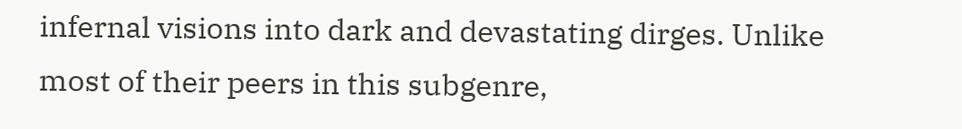infernal visions into dark and devastating dirges. Unlike most of their peers in this subgenre,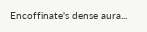Encoffinate's dense aura...